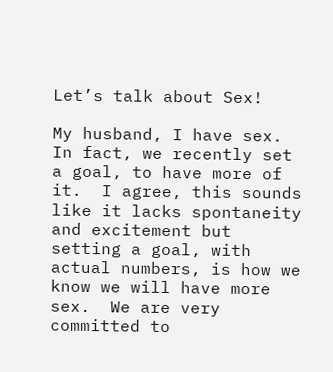Let’s talk about Sex!

My husband, I have sex.  In fact, we recently set a goal, to have more of it.  I agree, this sounds like it lacks spontaneity and excitement but setting a goal, with actual numbers, is how we know we will have more sex.  We are very committed to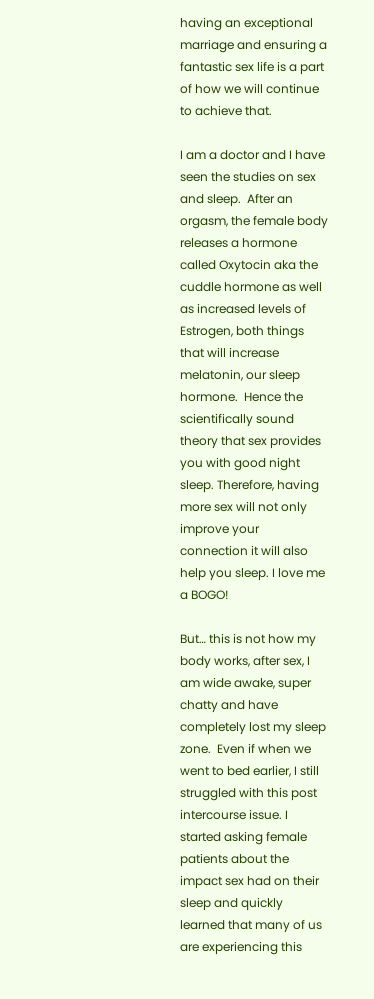having an exceptional marriage and ensuring a fantastic sex life is a part of how we will continue to achieve that.

I am a doctor and I have seen the studies on sex and sleep.  After an orgasm, the female body releases a hormone called Oxytocin aka the cuddle hormone as well as increased levels of Estrogen, both things that will increase melatonin, our sleep hormone.  Hence the scientifically sound theory that sex provides you with good night sleep. Therefore, having more sex will not only improve your connection it will also help you sleep. I love me a BOGO!

But… this is not how my body works, after sex, I am wide awake, super chatty and have completely lost my sleep zone.  Even if when we went to bed earlier, I still struggled with this post intercourse issue. I started asking female patients about the impact sex had on their sleep and quickly learned that many of us are experiencing this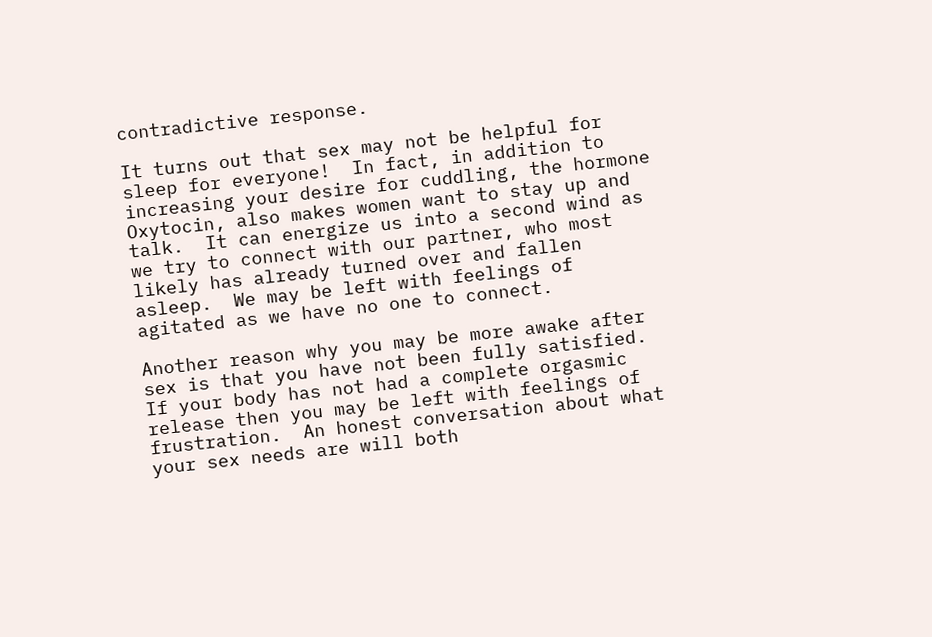contradictive response.

It turns out that sex may not be helpful for sleep for everyone!  In fact, in addition to increasing your desire for cuddling, the hormone Oxytocin, also makes women want to stay up and talk.  It can energize us into a second wind as we try to connect with our partner, who most likely has already turned over and fallen asleep.  We may be left with feelings of agitated as we have no one to connect.

Another reason why you may be more awake after sex is that you have not been fully satisfied.  If your body has not had a complete orgasmic release then you may be left with feelings of frustration.  An honest conversation about what your sex needs are will both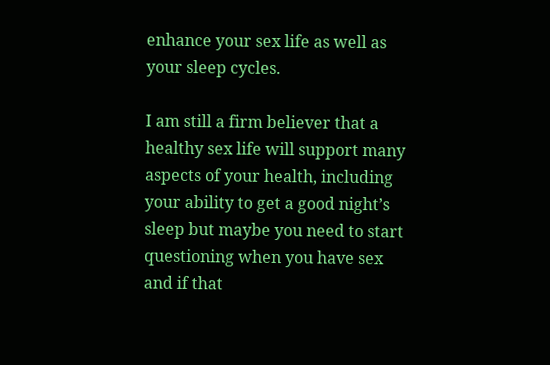enhance your sex life as well as your sleep cycles.

I am still a firm believer that a healthy sex life will support many aspects of your health, including your ability to get a good night’s sleep but maybe you need to start questioning when you have sex and if that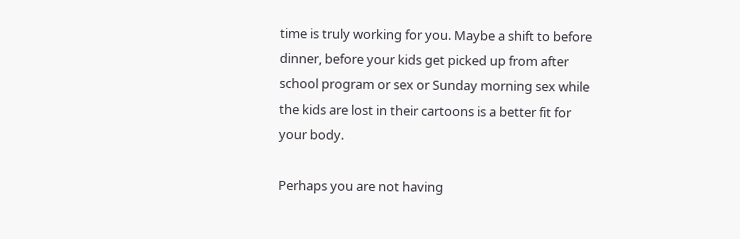time is truly working for you. Maybe a shift to before dinner, before your kids get picked up from after school program or sex or Sunday morning sex while the kids are lost in their cartoons is a better fit for your body.

Perhaps you are not having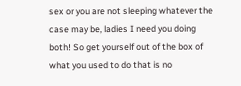sex or you are not sleeping whatever the case may be, ladies I need you doing both! So get yourself out of the box of what you used to do that is no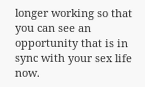longer working so that you can see an opportunity that is in sync with your sex life now.